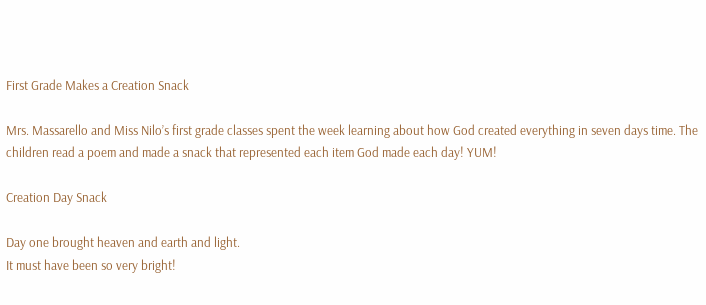First Grade Makes a Creation Snack

Mrs. Massarello and Miss Nilo’s first grade classes spent the week learning about how God created everything in seven days time. The children read a poem and made a snack that represented each item God made each day! YUM!

Creation Day Snack

Day one brought heaven and earth and light.
It must have been so very bright!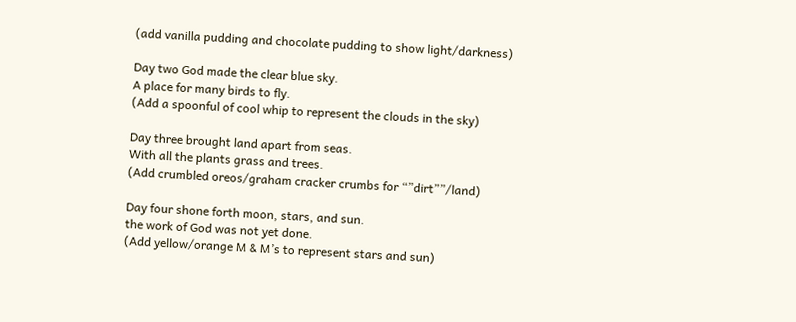(add vanilla pudding and chocolate pudding to show light/darkness)

Day two God made the clear blue sky.
A place for many birds to fly.
(Add a spoonful of cool whip to represent the clouds in the sky)

Day three brought land apart from seas.
With all the plants grass and trees.
(Add crumbled oreos/graham cracker crumbs for “”dirt””/land)

Day four shone forth moon, stars, and sun.
the work of God was not yet done.
(Add yellow/orange M & M’s to represent stars and sun)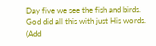Day five we see the fish and birds.
God did all this with just His words.
(Add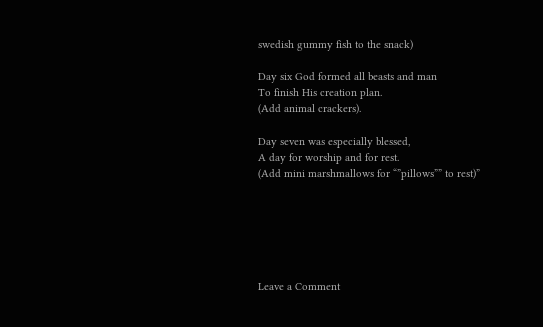swedish gummy fish to the snack)

Day six God formed all beasts and man
To finish His creation plan.
(Add animal crackers).

Day seven was especially blessed,
A day for worship and for rest.
(Add mini marshmallows for “”pillows”” to rest)”






Leave a Comment